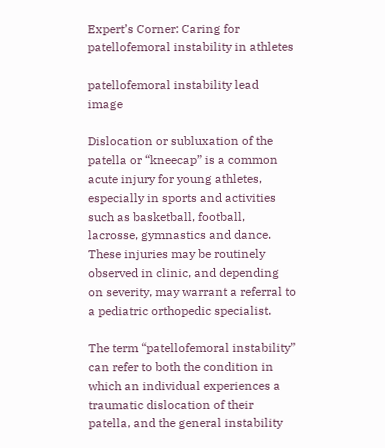Expert’s Corner: Caring for patellofemoral instability in athletes

patellofemoral instability lead image

Dislocation or subluxation of the patella or “kneecap” is a common acute injury for young athletes, especially in sports and activities such as basketball, football, lacrosse, gymnastics and dance. These injuries may be routinely observed in clinic, and depending on severity, may warrant a referral to a pediatric orthopedic specialist.

The term “patellofemoral instability” can refer to both the condition in which an individual experiences a traumatic dislocation of their patella, and the general instability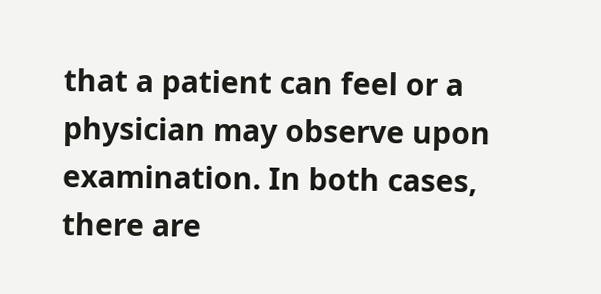that a patient can feel or a physician may observe upon examination. In both cases, there are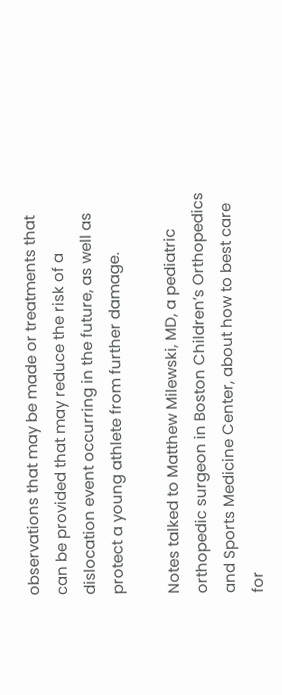observations that may be made or treatments that can be provided that may reduce the risk of a dislocation event occurring in the future, as well as protect a young athlete from further damage.

Notes talked to Matthew Milewski, MD, a pediatric orthopedic surgeon in Boston Children’s Orthopedics and Sports Medicine Center, about how to best care for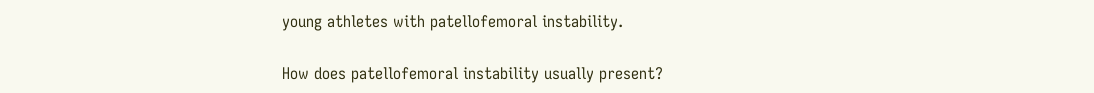young athletes with patellofemoral instability.

How does patellofemoral instability usually present?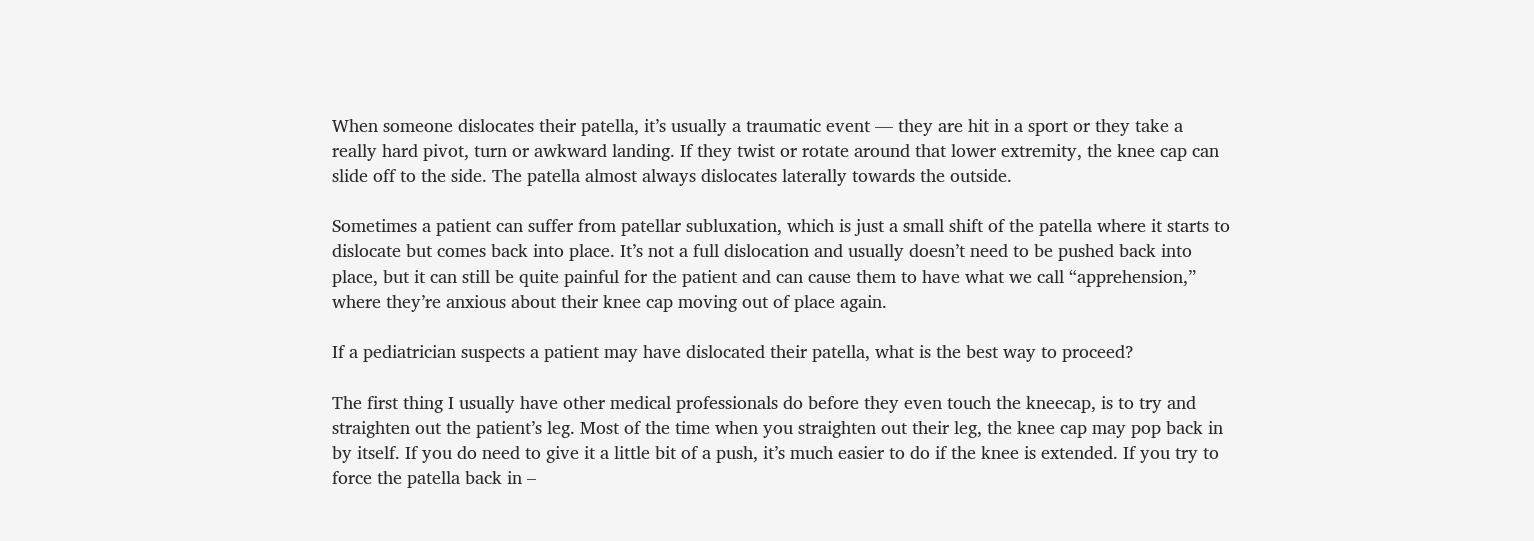When someone dislocates their patella, it’s usually a traumatic event — they are hit in a sport or they take a really hard pivot, turn or awkward landing. If they twist or rotate around that lower extremity, the knee cap can slide off to the side. The patella almost always dislocates laterally towards the outside.

Sometimes a patient can suffer from patellar subluxation, which is just a small shift of the patella where it starts to dislocate but comes back into place. It’s not a full dislocation and usually doesn’t need to be pushed back into place, but it can still be quite painful for the patient and can cause them to have what we call “apprehension,” where they’re anxious about their knee cap moving out of place again.

If a pediatrician suspects a patient may have dislocated their patella, what is the best way to proceed?

The first thing I usually have other medical professionals do before they even touch the kneecap, is to try and straighten out the patient’s leg. Most of the time when you straighten out their leg, the knee cap may pop back in by itself. If you do need to give it a little bit of a push, it’s much easier to do if the knee is extended. If you try to force the patella back in –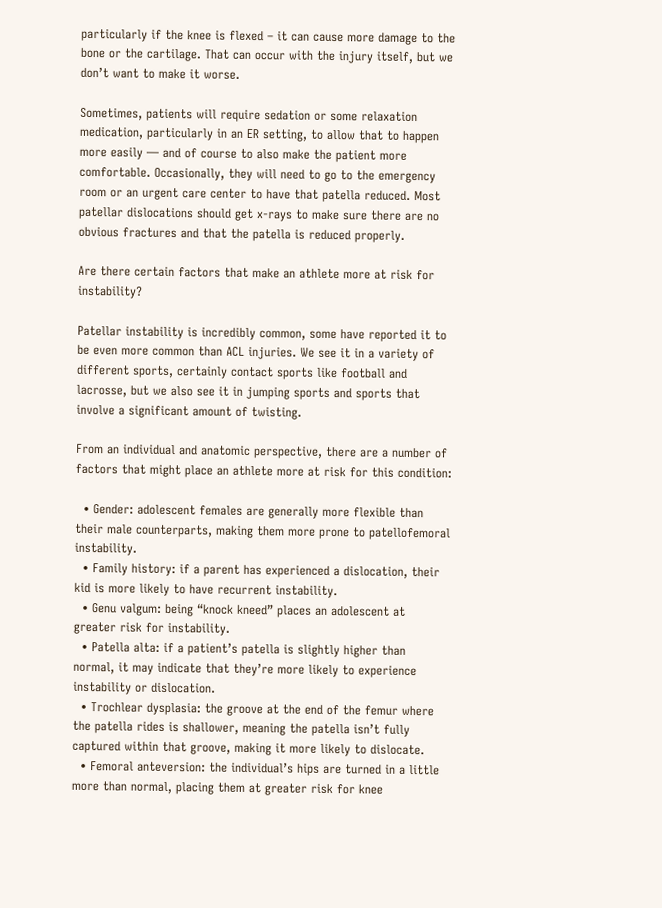particularly if the knee is flexed – it can cause more damage to the bone or the cartilage. That can occur with the injury itself, but we don’t want to make it worse.

Sometimes, patients will require sedation or some relaxation medication, particularly in an ER setting, to allow that to happen more easily — and of course to also make the patient more comfortable. Occasionally, they will need to go to the emergency room or an urgent care center to have that patella reduced. Most patellar dislocations should get x-rays to make sure there are no obvious fractures and that the patella is reduced properly.

Are there certain factors that make an athlete more at risk for instability?

Patellar instability is incredibly common, some have reported it to be even more common than ACL injuries. We see it in a variety of different sports, certainly contact sports like football and lacrosse, but we also see it in jumping sports and sports that involve a significant amount of twisting.

From an individual and anatomic perspective, there are a number of factors that might place an athlete more at risk for this condition:

  • Gender: adolescent females are generally more flexible than their male counterparts, making them more prone to patellofemoral instability.
  • Family history: if a parent has experienced a dislocation, their kid is more likely to have recurrent instability.
  • Genu valgum: being “knock kneed” places an adolescent at greater risk for instability.
  • Patella alta: if a patient’s patella is slightly higher than normal, it may indicate that they’re more likely to experience instability or dislocation.
  • Trochlear dysplasia: the groove at the end of the femur where the patella rides is shallower, meaning the patella isn’t fully captured within that groove, making it more likely to dislocate.
  • Femoral anteversion: the individual’s hips are turned in a little more than normal, placing them at greater risk for knee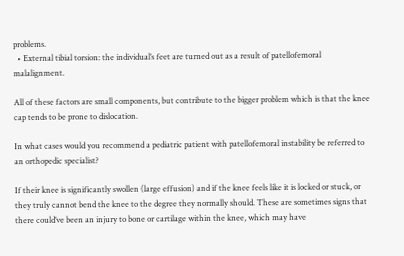problems.
  • External tibial torsion: the individual’s feet are turned out as a result of patellofemoral malalignment.

All of these factors are small components, but contribute to the bigger problem which is that the knee cap tends to be prone to dislocation.

In what cases would you recommend a pediatric patient with patellofemoral instability be referred to an orthopedic specialist?

If their knee is significantly swollen (large effusion) and if the knee feels like it is locked or stuck, or they truly cannot bend the knee to the degree they normally should. These are sometimes signs that there could’ve been an injury to bone or cartilage within the knee, which may have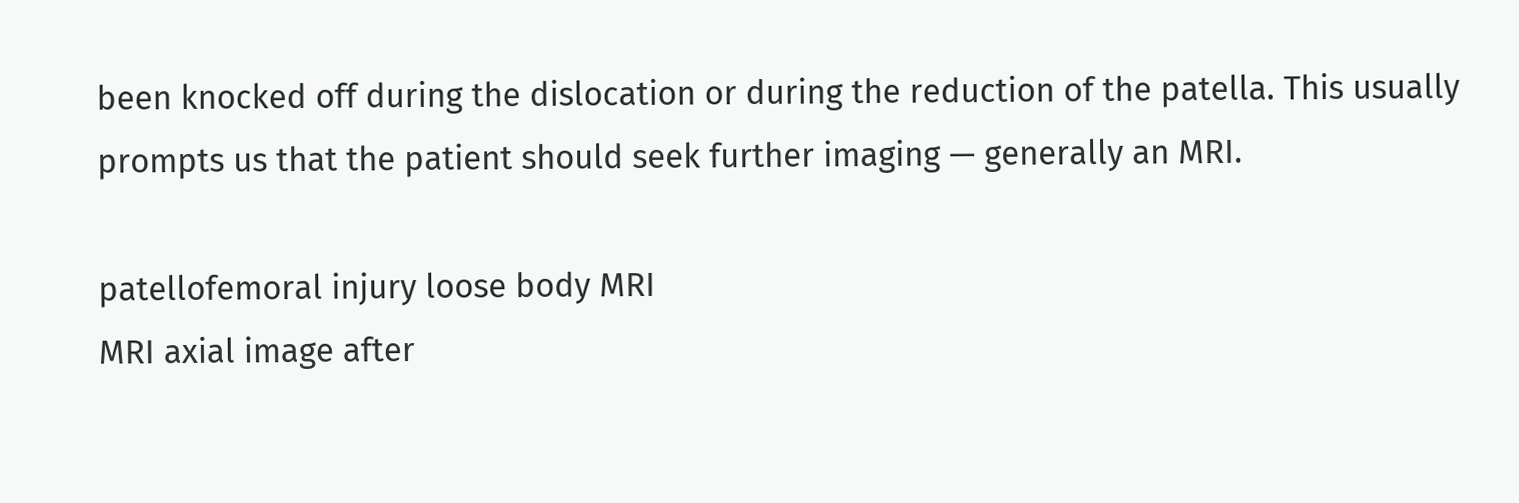been knocked off during the dislocation or during the reduction of the patella. This usually prompts us that the patient should seek further imaging — generally an MRI.

patellofemoral injury loose body MRI
MRI axial image after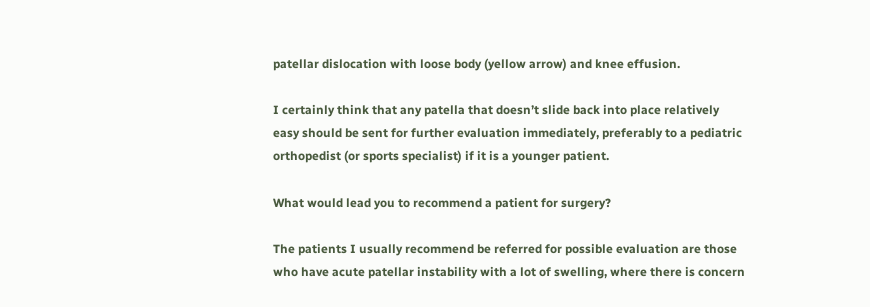patellar dislocation with loose body (yellow arrow) and knee effusion.

I certainly think that any patella that doesn’t slide back into place relatively easy should be sent for further evaluation immediately, preferably to a pediatric orthopedist (or sports specialist) if it is a younger patient.

What would lead you to recommend a patient for surgery?

The patients I usually recommend be referred for possible evaluation are those who have acute patellar instability with a lot of swelling, where there is concern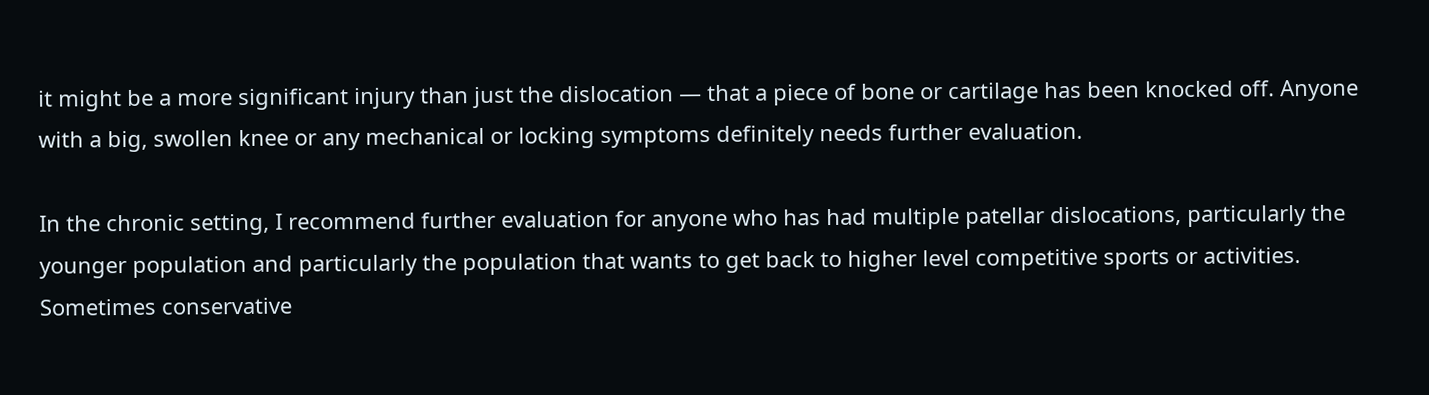it might be a more significant injury than just the dislocation — that a piece of bone or cartilage has been knocked off. Anyone with a big, swollen knee or any mechanical or locking symptoms definitely needs further evaluation.

In the chronic setting, I recommend further evaluation for anyone who has had multiple patellar dislocations, particularly the younger population and particularly the population that wants to get back to higher level competitive sports or activities. Sometimes conservative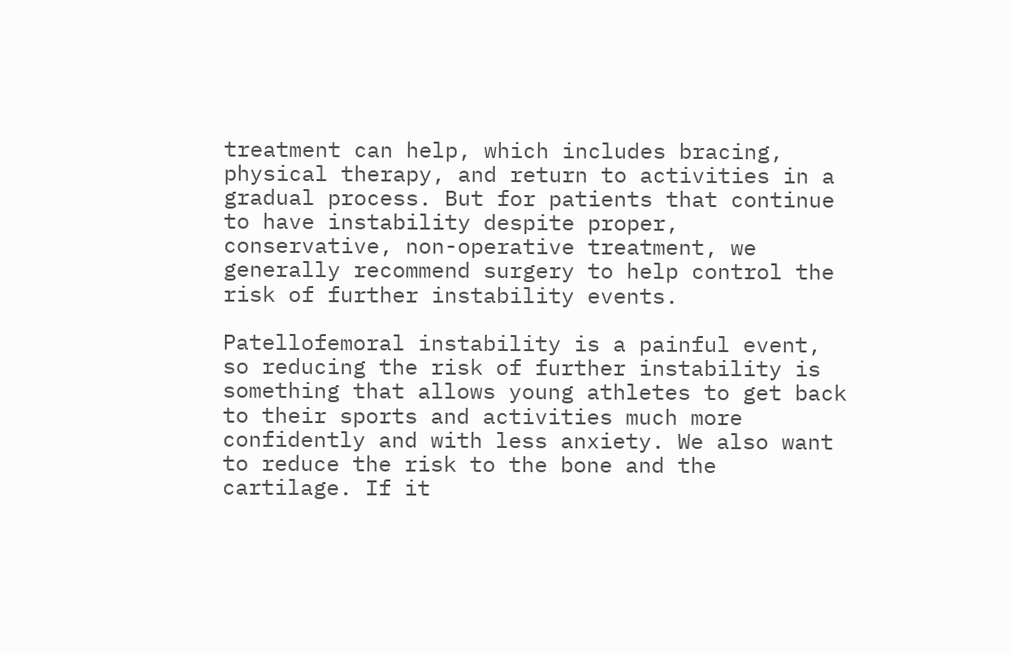treatment can help, which includes bracing, physical therapy, and return to activities in a gradual process. But for patients that continue to have instability despite proper, conservative, non-operative treatment, we generally recommend surgery to help control the risk of further instability events.

Patellofemoral instability is a painful event, so reducing the risk of further instability is something that allows young athletes to get back to their sports and activities much more confidently and with less anxiety. We also want to reduce the risk to the bone and the cartilage. If it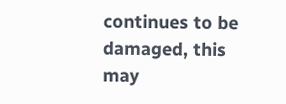continues to be damaged, this may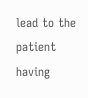lead to the patient having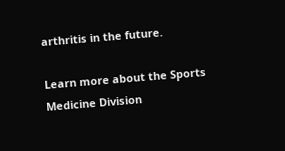arthritis in the future.

Learn more about the Sports Medicine Division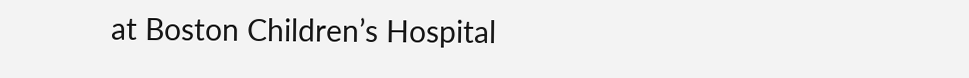at Boston Children’s Hospital